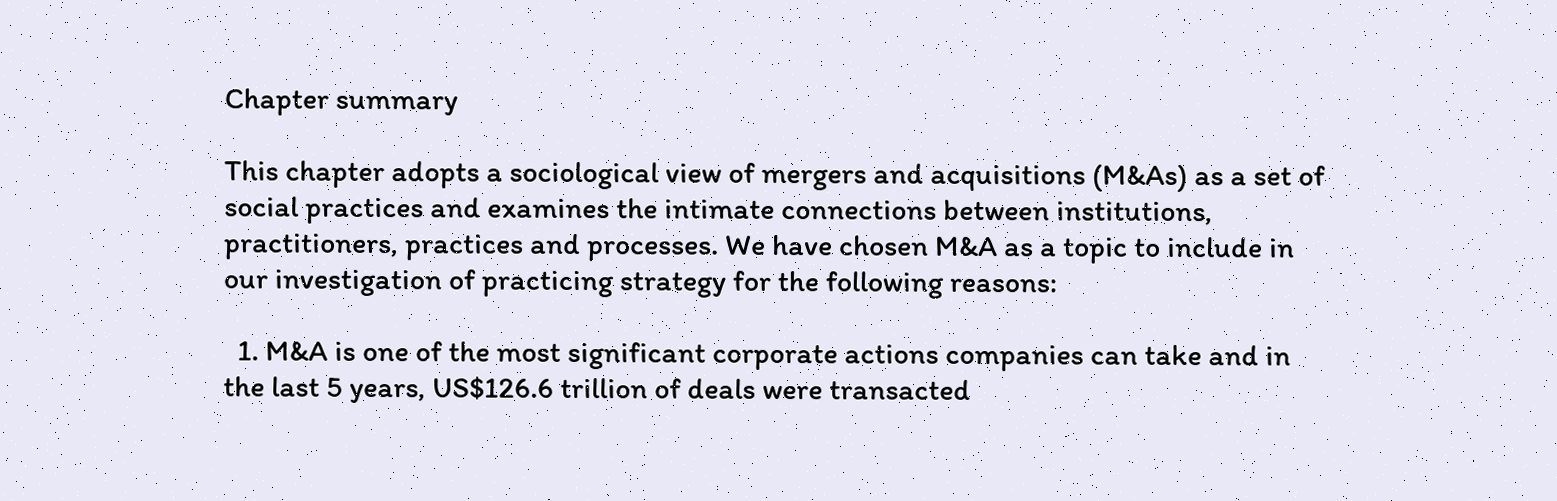Chapter summary

This chapter adopts a sociological view of mergers and acquisitions (M&As) as a set of social practices and examines the intimate connections between institutions, practitioners, practices and processes. We have chosen M&A as a topic to include in our investigation of practicing strategy for the following reasons:

  1. M&A is one of the most significant corporate actions companies can take and in the last 5 years, US$126.6 trillion of deals were transacted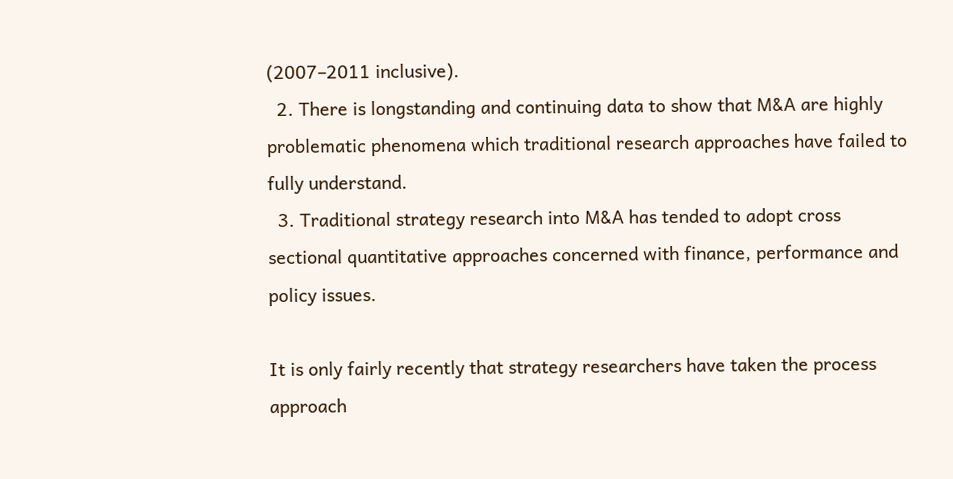(2007–2011 inclusive).
  2. There is longstanding and continuing data to show that M&A are highly problematic phenomena which traditional research approaches have failed to fully understand.
  3. Traditional strategy research into M&A has tended to adopt cross sectional quantitative approaches concerned with finance, performance and policy issues.

It is only fairly recently that strategy researchers have taken the process approach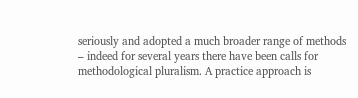seriously and adopted a much broader range of methods – indeed for several years there have been calls for methodological pluralism. A practice approach is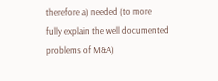therefore a) needed (to more fully explain the well documented problems of M&A)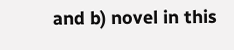and b) novel in this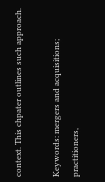context. This chpater outlines such approach.

Keywords: mergers and acquisitions; practitioners,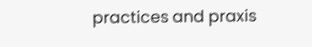practices and praxis